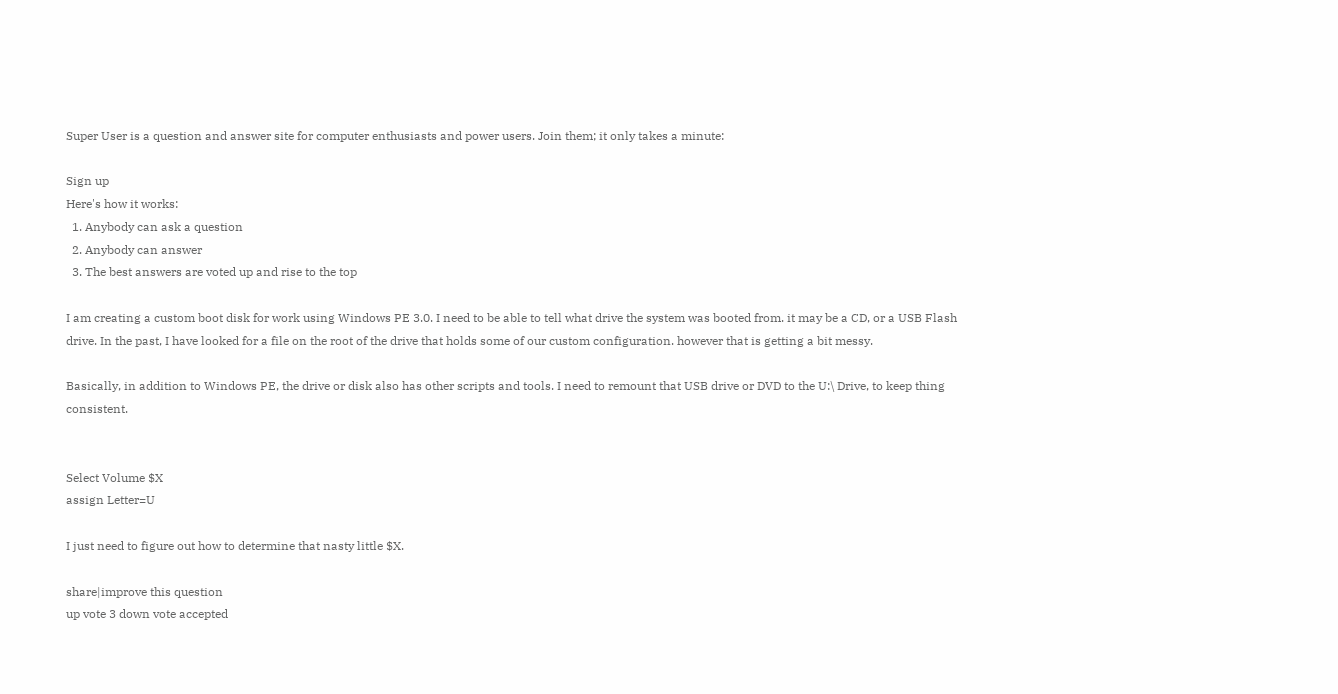Super User is a question and answer site for computer enthusiasts and power users. Join them; it only takes a minute:

Sign up
Here's how it works:
  1. Anybody can ask a question
  2. Anybody can answer
  3. The best answers are voted up and rise to the top

I am creating a custom boot disk for work using Windows PE 3.0. I need to be able to tell what drive the system was booted from. it may be a CD, or a USB Flash drive. In the past, I have looked for a file on the root of the drive that holds some of our custom configuration. however that is getting a bit messy.

Basically, in addition to Windows PE, the drive or disk also has other scripts and tools. I need to remount that USB drive or DVD to the U:\ Drive, to keep thing consistent.


Select Volume $X
assign Letter=U

I just need to figure out how to determine that nasty little $X.

share|improve this question
up vote 3 down vote accepted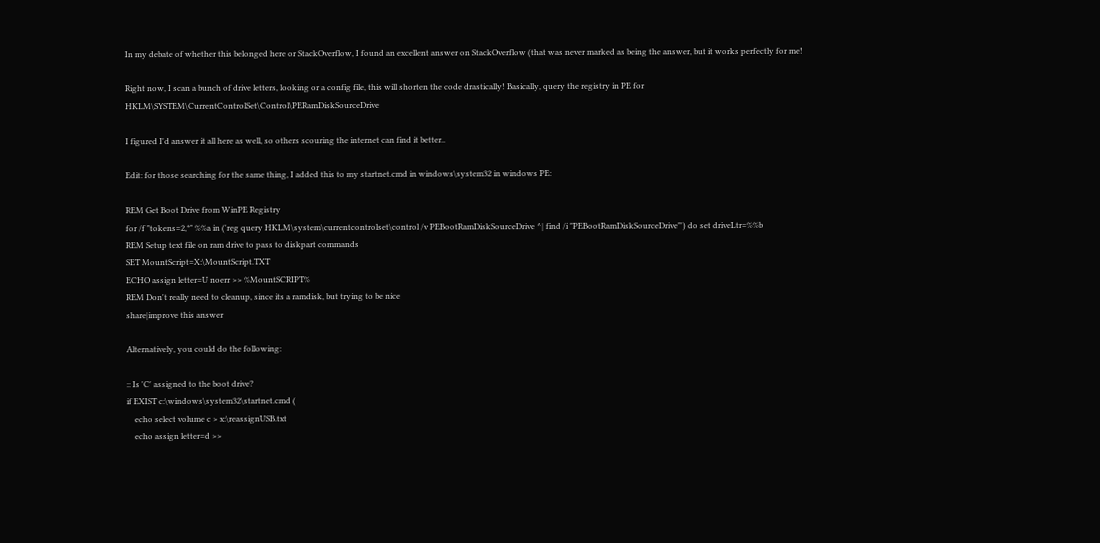In my debate of whether this belonged here or StackOverflow, I found an excellent answer on StackOverflow (that was never marked as being the answer, but it works perfectly for me!

Right now, I scan a bunch of drive letters, looking or a config file, this will shorten the code drastically! Basically, query the registry in PE for HKLM\SYSTEM\CurrentControlSet\Control\PERamDiskSourceDrive

I figured I'd answer it all here as well, so others scouring the internet can find it better..

Edit: for those searching for the same thing, I added this to my startnet.cmd in windows\system32 in windows PE:

REM Get Boot Drive from WinPE Registry
for /f "tokens=2,*" %%a in ('reg query HKLM\system\currentcontrolset\control /v PEBootRamDiskSourceDrive ^| find /i "PEBootRamDiskSourceDrive"') do set driveLtr=%%b
REM Setup text file on ram drive to pass to diskpart commands
SET MountScript=X:\MountScript.TXT
ECHO assign letter=U noerr >> %MountSCRIPT%
REM Don't really need to cleanup, since its a ramdisk, but trying to be nice
share|improve this answer

Alternatively, you could do the following:

:: Is 'C' assigned to the boot drive?
if EXIST c:\windows\system32\startnet.cmd (
    echo select volume c > x:\reassignUSB.txt
    echo assign letter=d >>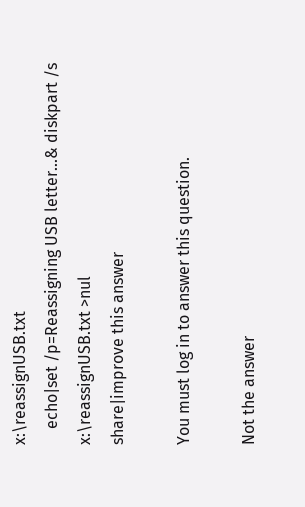x:\reassignUSB.txt
    echo|set /p=Reassigning USB letter...& diskpart /s x:\reassignUSB.txt >nul
share|improve this answer

You must log in to answer this question.

Not the answer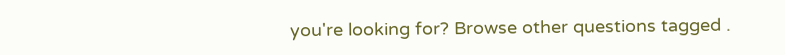you're looking for? Browse other questions tagged .